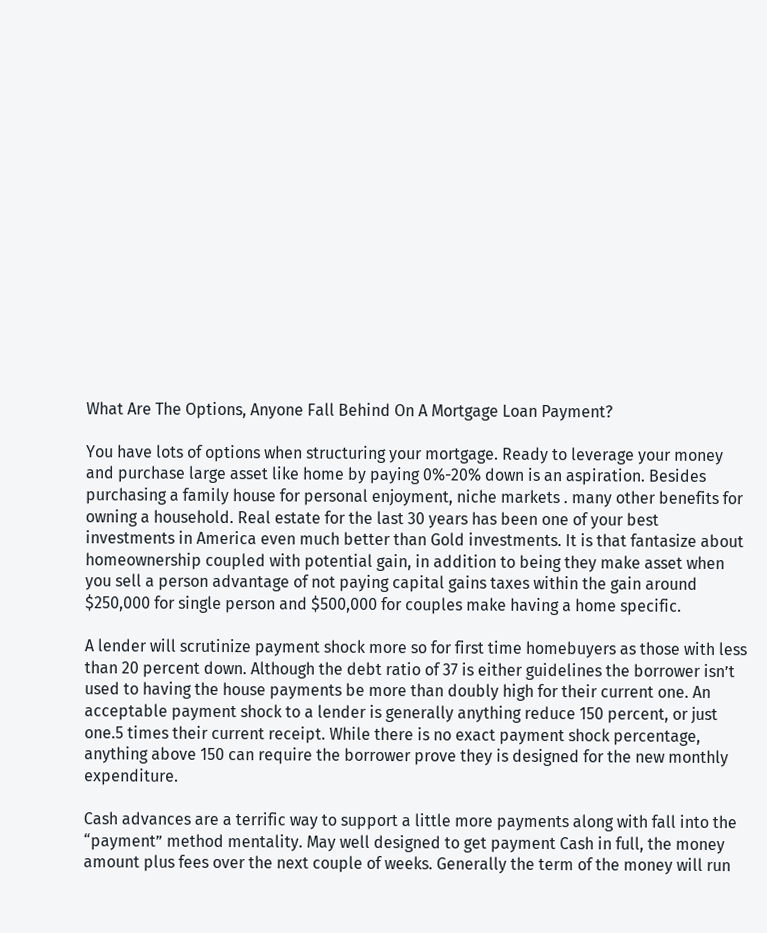What Are The Options, Anyone Fall Behind On A Mortgage Loan Payment?

You have lots of options when structuring your mortgage. Ready to leverage your money and purchase large asset like home by paying 0%-20% down is an aspiration. Besides purchasing a family house for personal enjoyment, niche markets . many other benefits for owning a household. Real estate for the last 30 years has been one of your best investments in America even much better than Gold investments. It is that fantasize about homeownership coupled with potential gain, in addition to being they make asset when you sell a person advantage of not paying capital gains taxes within the gain around $250,000 for single person and $500,000 for couples make having a home specific.

A lender will scrutinize payment shock more so for first time homebuyers as those with less than 20 percent down. Although the debt ratio of 37 is either guidelines the borrower isn’t used to having the house payments be more than doubly high for their current one. An acceptable payment shock to a lender is generally anything reduce 150 percent, or just one.5 times their current receipt. While there is no exact payment shock percentage, anything above 150 can require the borrower prove they is designed for the new monthly expenditure.

Cash advances are a terrific way to support a little more payments along with fall into the “payment” method mentality. May well designed to get payment Cash in full, the money amount plus fees over the next couple of weeks. Generally the term of the money will run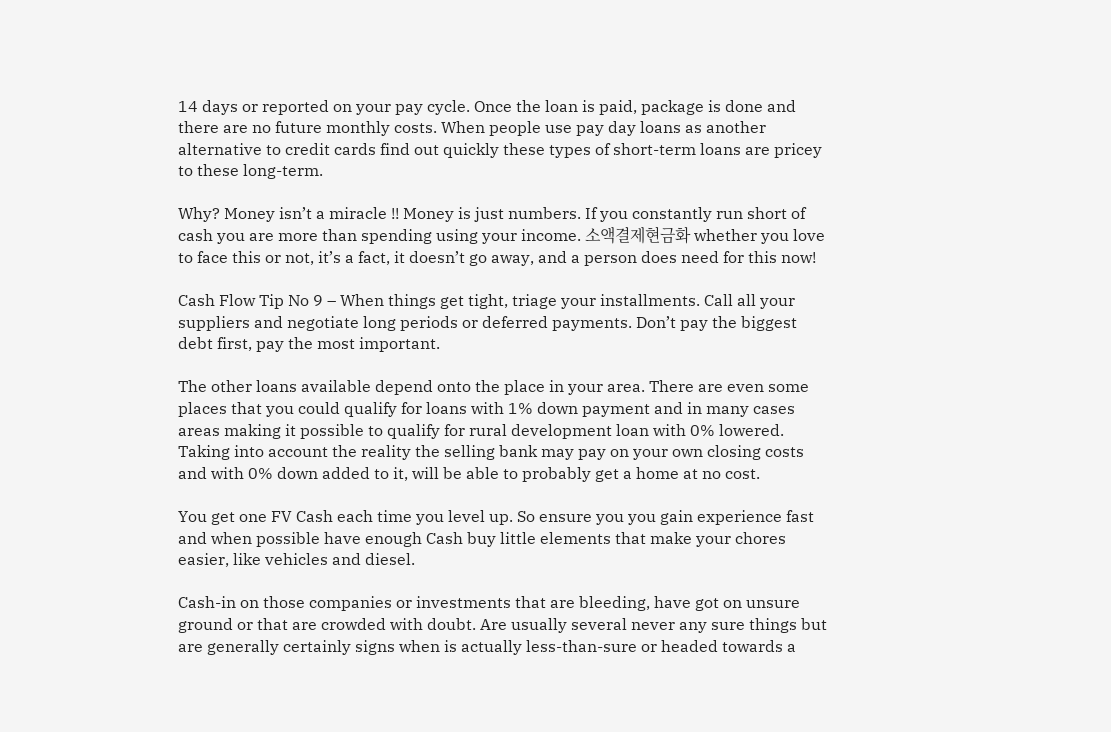14 days or reported on your pay cycle. Once the loan is paid, package is done and there are no future monthly costs. When people use pay day loans as another alternative to credit cards find out quickly these types of short-term loans are pricey to these long-term.

Why? Money isn’t a miracle !! Money is just numbers. If you constantly run short of cash you are more than spending using your income. 소액결제현금화 whether you love to face this or not, it’s a fact, it doesn’t go away, and a person does need for this now!

Cash Flow Tip No 9 – When things get tight, triage your installments. Call all your suppliers and negotiate long periods or deferred payments. Don’t pay the biggest debt first, pay the most important.

The other loans available depend onto the place in your area. There are even some places that you could qualify for loans with 1% down payment and in many cases areas making it possible to qualify for rural development loan with 0% lowered. Taking into account the reality the selling bank may pay on your own closing costs and with 0% down added to it, will be able to probably get a home at no cost.

You get one FV Cash each time you level up. So ensure you you gain experience fast and when possible have enough Cash buy little elements that make your chores easier, like vehicles and diesel.

Cash-in on those companies or investments that are bleeding, have got on unsure ground or that are crowded with doubt. Are usually several never any sure things but are generally certainly signs when is actually less-than-sure or headed towards a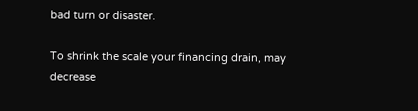bad turn or disaster.

To shrink the scale your financing drain, may decrease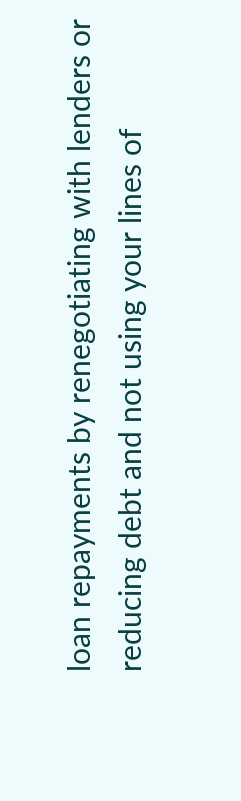loan repayments by renegotiating with lenders or reducing debt and not using your lines of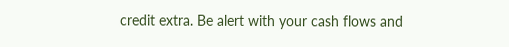credit extra. Be alert with your cash flows and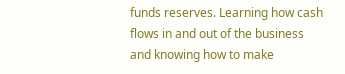funds reserves. Learning how cash flows in and out of the business and knowing how to make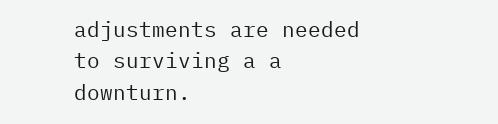adjustments are needed to surviving a a downturn.